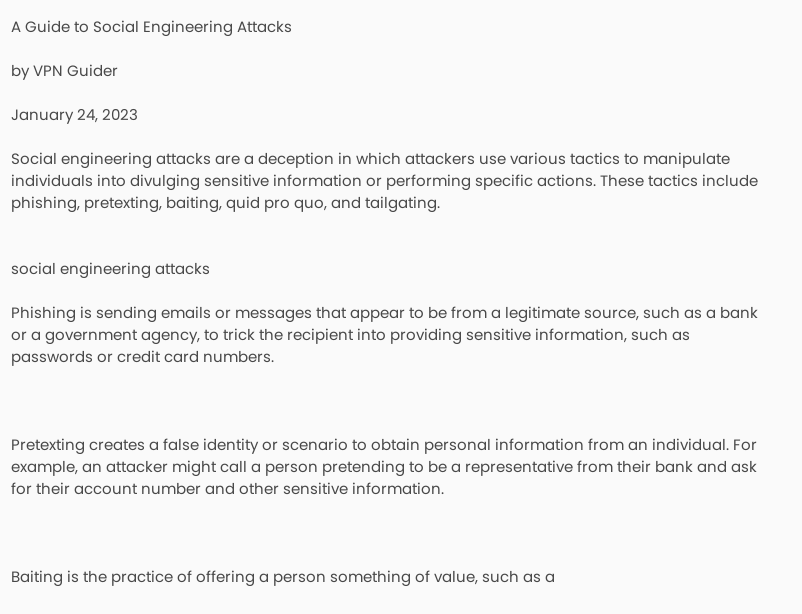A Guide to Social Engineering Attacks

by VPN Guider

January 24, 2023

Social engineering attacks are a deception in which attackers use various tactics to manipulate individuals into divulging sensitive information or performing specific actions. These tactics include phishing, pretexting, baiting, quid pro quo, and tailgating.


social engineering attacks

Phishing is sending emails or messages that appear to be from a legitimate source, such as a bank or a government agency, to trick the recipient into providing sensitive information, such as passwords or credit card numbers.



Pretexting creates a false identity or scenario to obtain personal information from an individual. For example, an attacker might call a person pretending to be a representative from their bank and ask for their account number and other sensitive information.



Baiting is the practice of offering a person something of value, such as a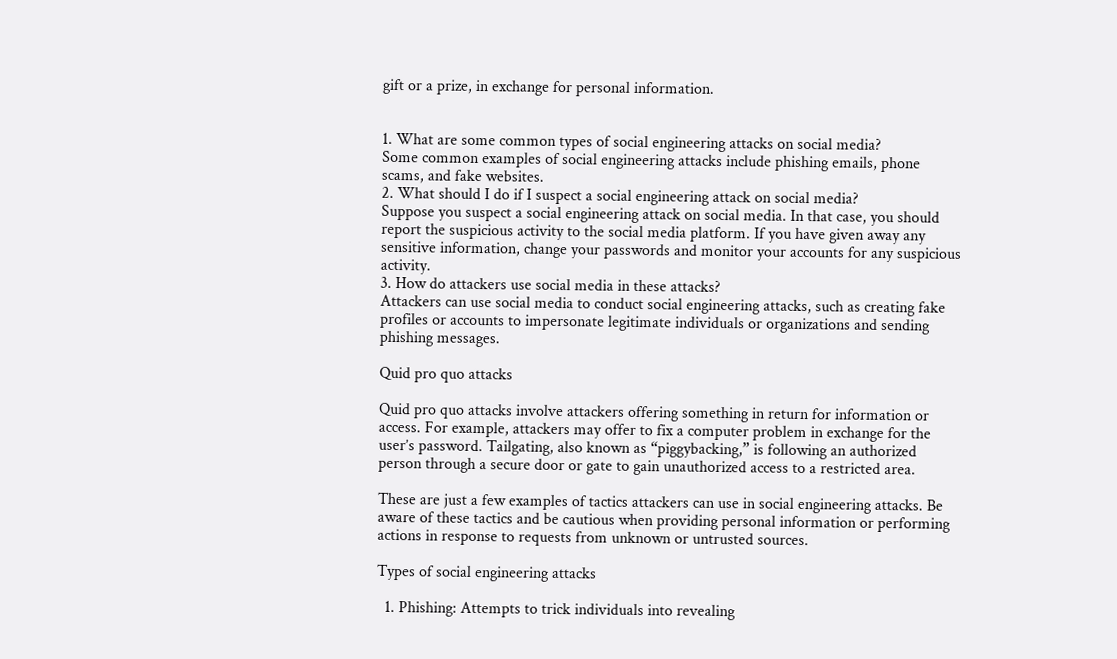gift or a prize, in exchange for personal information.


1. What are some common types of social engineering attacks on social media?
Some common examples of social engineering attacks include phishing emails, phone scams, and fake websites.
2. What should I do if I suspect a social engineering attack on social media?
Suppose you suspect a social engineering attack on social media. In that case, you should report the suspicious activity to the social media platform. If you have given away any sensitive information, change your passwords and monitor your accounts for any suspicious activity.
3. How do attackers use social media in these attacks?
Attackers can use social media to conduct social engineering attacks, such as creating fake profiles or accounts to impersonate legitimate individuals or organizations and sending phishing messages.

Quid pro quo attacks

Quid pro quo attacks involve attackers offering something in return for information or access. For example, attackers may offer to fix a computer problem in exchange for the user’s password. Tailgating, also known as “piggybacking,” is following an authorized person through a secure door or gate to gain unauthorized access to a restricted area.

These are just a few examples of tactics attackers can use in social engineering attacks. Be aware of these tactics and be cautious when providing personal information or performing actions in response to requests from unknown or untrusted sources.

Types of social engineering attacks

  1. Phishing: Attempts to trick individuals into revealing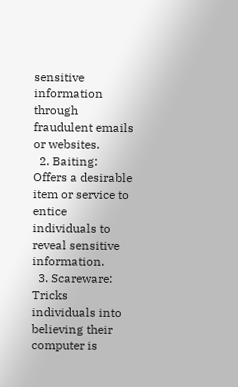sensitive information through fraudulent emails or websites.
  2. Baiting: Offers a desirable item or service to entice individuals to reveal sensitive information.
  3. Scareware: Tricks individuals into believing their computer is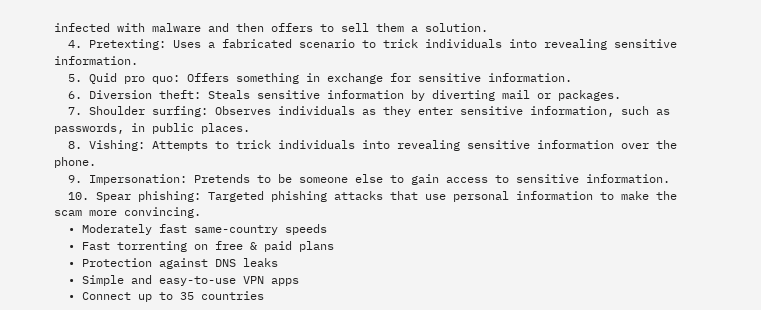infected with malware and then offers to sell them a solution.
  4. Pretexting: Uses a fabricated scenario to trick individuals into revealing sensitive information.
  5. Quid pro quo: Offers something in exchange for sensitive information.
  6. Diversion theft: Steals sensitive information by diverting mail or packages.
  7. Shoulder surfing: Observes individuals as they enter sensitive information, such as passwords, in public places.
  8. Vishing: Attempts to trick individuals into revealing sensitive information over the phone.
  9. Impersonation: Pretends to be someone else to gain access to sensitive information.
  10. Spear phishing: Targeted phishing attacks that use personal information to make the scam more convincing.
  • Moderately fast same-country speeds
  • Fast torrenting on free & paid plans
  • Protection against DNS leaks
  • Simple and easy-to-use VPN apps
  • Connect up to 35 countries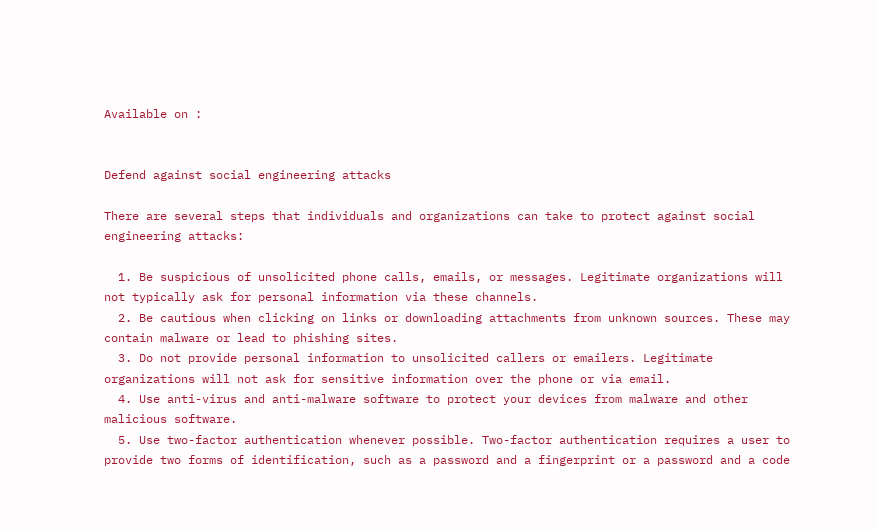Available on :


Defend against social engineering attacks

There are several steps that individuals and organizations can take to protect against social engineering attacks:

  1. Be suspicious of unsolicited phone calls, emails, or messages. Legitimate organizations will not typically ask for personal information via these channels.
  2. Be cautious when clicking on links or downloading attachments from unknown sources. These may contain malware or lead to phishing sites.
  3. Do not provide personal information to unsolicited callers or emailers. Legitimate organizations will not ask for sensitive information over the phone or via email.
  4. Use anti-virus and anti-malware software to protect your devices from malware and other malicious software.
  5. Use two-factor authentication whenever possible. Two-factor authentication requires a user to provide two forms of identification, such as a password and a fingerprint or a password and a code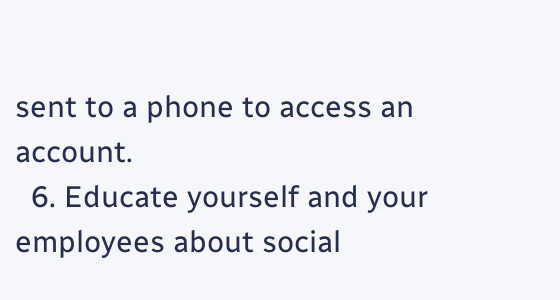sent to a phone to access an account.
  6. Educate yourself and your employees about social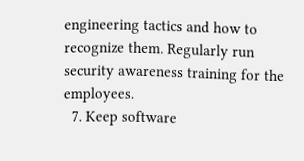engineering tactics and how to recognize them. Regularly run security awareness training for the employees.
  7. Keep software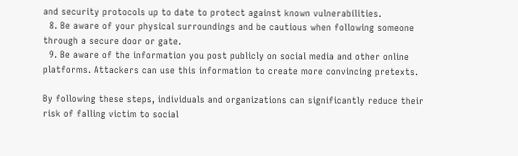and security protocols up to date to protect against known vulnerabilities.
  8. Be aware of your physical surroundings and be cautious when following someone through a secure door or gate.
  9. Be aware of the information you post publicly on social media and other online platforms. Attackers can use this information to create more convincing pretexts.

By following these steps, individuals and organizations can significantly reduce their risk of falling victim to social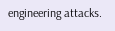engineering attacks.